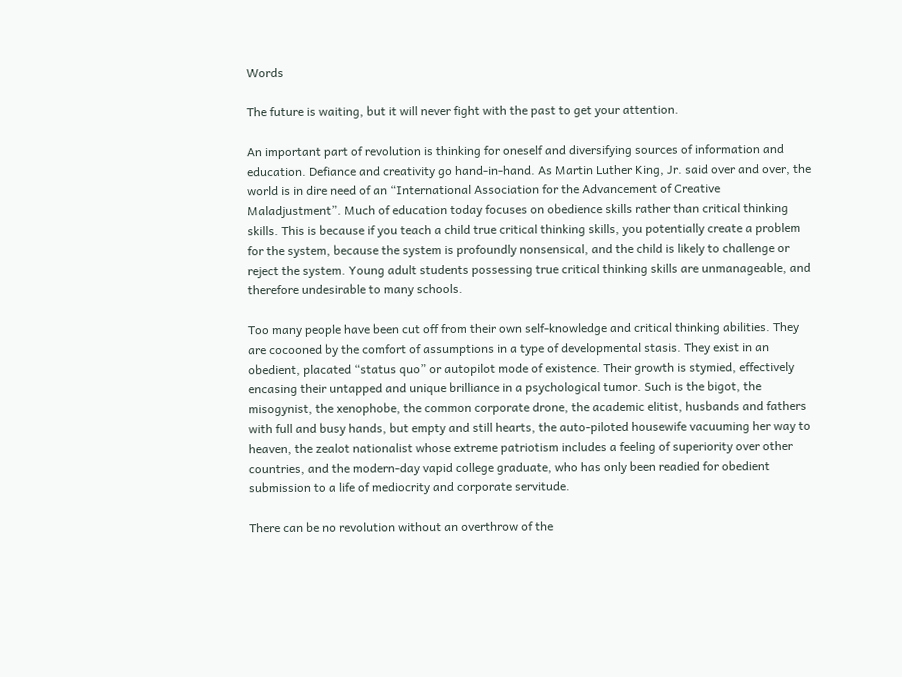Words

The future is waiting, but it will never fight with the past to get your attention.

An important part of revolution is thinking for oneself and diversifying sources of information and education. Defiance and creativity go hand-in-hand. As Martin Luther King, Jr. said over and over, the world is in dire need of an “International Association for the Advancement of Creative Maladjustment”. Much of education today focuses on obedience skills rather than critical thinking skills. This is because if you teach a child true critical thinking skills, you potentially create a problem for the system, because the system is profoundly nonsensical, and the child is likely to challenge or reject the system. Young adult students possessing true critical thinking skills are unmanageable, and therefore undesirable to many schools.

Too many people have been cut off from their own self-knowledge and critical thinking abilities. They are cocooned by the comfort of assumptions in a type of developmental stasis. They exist in an obedient, placated “status quo” or autopilot mode of existence. Their growth is stymied, effectively encasing their untapped and unique brilliance in a psychological tumor. Such is the bigot, the misogynist, the xenophobe, the common corporate drone, the academic elitist, husbands and fathers with full and busy hands, but empty and still hearts, the auto-piloted housewife vacuuming her way to heaven, the zealot nationalist whose extreme patriotism includes a feeling of superiority over other countries, and the modern-day vapid college graduate, who has only been readied for obedient submission to a life of mediocrity and corporate servitude.

There can be no revolution without an overthrow of the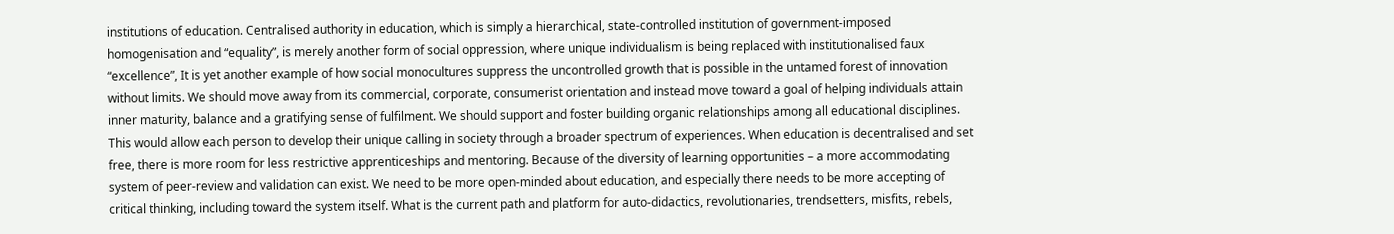institutions of education. Centralised authority in education, which is simply a hierarchical, state-controlled institution of government-imposed homogenisation and “equality”, is merely another form of social oppression, where unique individualism is being replaced with institutionalised faux “excellence”, It is yet another example of how social monocultures suppress the uncontrolled growth that is possible in the untamed forest of innovation without limits. We should move away from its commercial, corporate, consumerist orientation and instead move toward a goal of helping individuals attain inner maturity, balance and a gratifying sense of fulfilment. We should support and foster building organic relationships among all educational disciplines. This would allow each person to develop their unique calling in society through a broader spectrum of experiences. When education is decentralised and set free, there is more room for less restrictive apprenticeships and mentoring. Because of the diversity of learning opportunities – a more accommodating system of peer-review and validation can exist. We need to be more open-minded about education, and especially there needs to be more accepting of critical thinking, including toward the system itself. What is the current path and platform for auto-didactics, revolutionaries, trendsetters, misfits, rebels,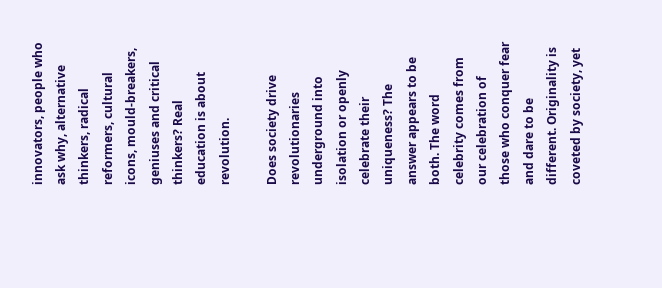innovators, people who ask why, alternative thinkers, radical reformers, cultural icons, mould-breakers, geniuses and critical thinkers? Real education is about revolution.

Does society drive revolutionaries underground into isolation or openly celebrate their uniqueness? The answer appears to be both. The word celebrity comes from our celebration of those who conquer fear and dare to be different. Originality is coveted by society, yet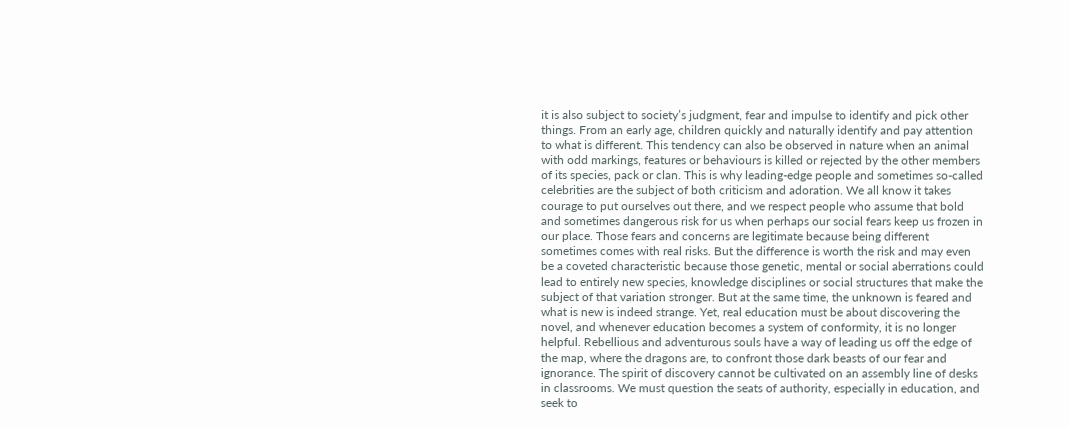it is also subject to society’s judgment, fear and impulse to identify and pick other things. From an early age, children quickly and naturally identify and pay attention to what is different. This tendency can also be observed in nature when an animal with odd markings, features or behaviours is killed or rejected by the other members of its species, pack or clan. This is why leading-edge people and sometimes so-called celebrities are the subject of both criticism and adoration. We all know it takes courage to put ourselves out there, and we respect people who assume that bold and sometimes dangerous risk for us when perhaps our social fears keep us frozen in our place. Those fears and concerns are legitimate because being different sometimes comes with real risks. But the difference is worth the risk and may even be a coveted characteristic because those genetic, mental or social aberrations could lead to entirely new species, knowledge disciplines or social structures that make the subject of that variation stronger. But at the same time, the unknown is feared and what is new is indeed strange. Yet, real education must be about discovering the novel, and whenever education becomes a system of conformity, it is no longer helpful. Rebellious and adventurous souls have a way of leading us off the edge of the map, where the dragons are, to confront those dark beasts of our fear and ignorance. The spirit of discovery cannot be cultivated on an assembly line of desks in classrooms. We must question the seats of authority, especially in education, and seek to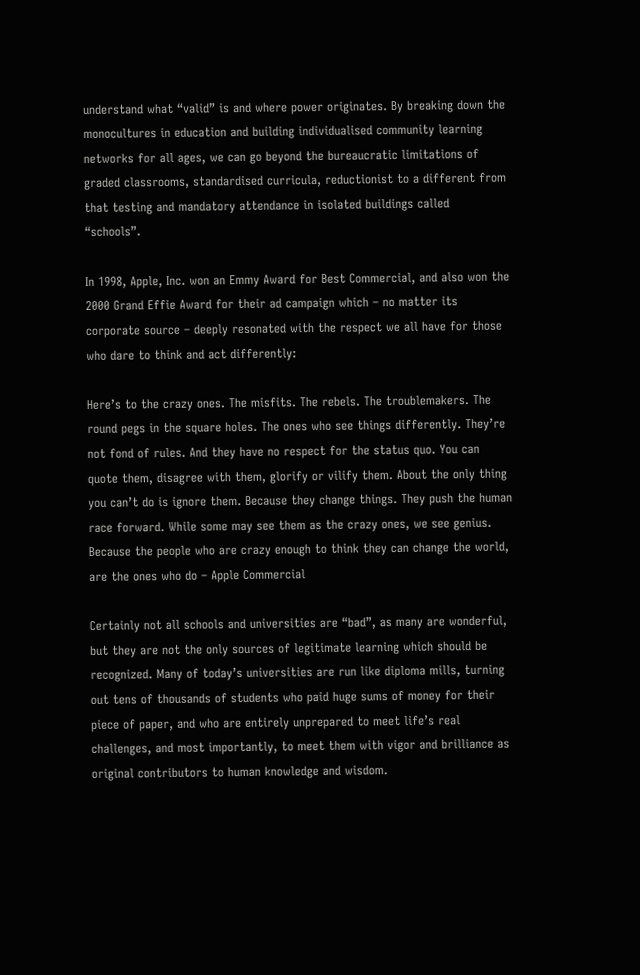understand what “valid” is and where power originates. By breaking down the monocultures in education and building individualised community learning networks for all ages, we can go beyond the bureaucratic limitations of graded classrooms, standardised curricula, reductionist to a different from that testing and mandatory attendance in isolated buildings called “schools”.

In 1998, Apple, Inc. won an Emmy Award for Best Commercial, and also won the 2000 Grand Effie Award for their ad campaign which – no matter its corporate source – deeply resonated with the respect we all have for those who dare to think and act differently:

Here’s to the crazy ones. The misfits. The rebels. The troublemakers. The round pegs in the square holes. The ones who see things differently. They’re not fond of rules. And they have no respect for the status quo. You can quote them, disagree with them, glorify or vilify them. About the only thing you can’t do is ignore them. Because they change things. They push the human race forward. While some may see them as the crazy ones, we see genius. Because the people who are crazy enough to think they can change the world, are the ones who do – Apple Commercial

Certainly not all schools and universities are “bad”, as many are wonderful, but they are not the only sources of legitimate learning which should be recognized. Many of today’s universities are run like diploma mills, turning out tens of thousands of students who paid huge sums of money for their piece of paper, and who are entirely unprepared to meet life’s real challenges, and most importantly, to meet them with vigor and brilliance as original contributors to human knowledge and wisdom.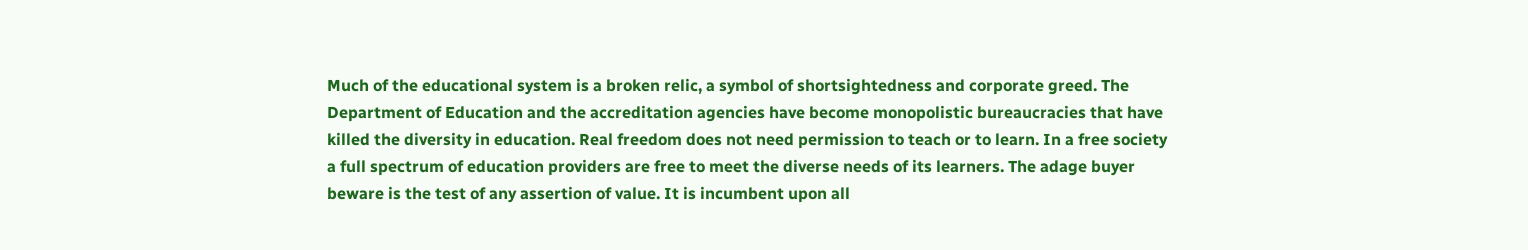Much of the educational system is a broken relic, a symbol of shortsightedness and corporate greed. The Department of Education and the accreditation agencies have become monopolistic bureaucracies that have killed the diversity in education. Real freedom does not need permission to teach or to learn. In a free society a full spectrum of education providers are free to meet the diverse needs of its learners. The adage buyer beware is the test of any assertion of value. It is incumbent upon all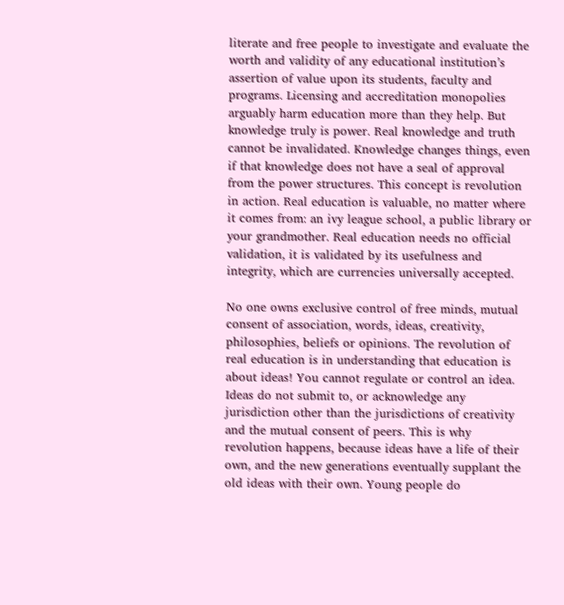literate and free people to investigate and evaluate the worth and validity of any educational institution’s assertion of value upon its students, faculty and programs. Licensing and accreditation monopolies arguably harm education more than they help. But knowledge truly is power. Real knowledge and truth cannot be invalidated. Knowledge changes things, even if that knowledge does not have a seal of approval from the power structures. This concept is revolution in action. Real education is valuable, no matter where it comes from: an ivy league school, a public library or your grandmother. Real education needs no official validation, it is validated by its usefulness and integrity, which are currencies universally accepted.

No one owns exclusive control of free minds, mutual consent of association, words, ideas, creativity, philosophies, beliefs or opinions. The revolution of real education is in understanding that education is about ideas! You cannot regulate or control an idea. Ideas do not submit to, or acknowledge any jurisdiction other than the jurisdictions of creativity and the mutual consent of peers. This is why revolution happens, because ideas have a life of their own, and the new generations eventually supplant the old ideas with their own. Young people do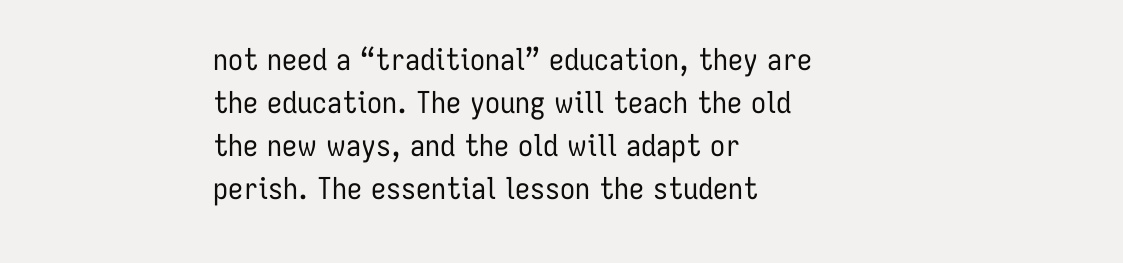not need a “traditional” education, they are the education. The young will teach the old the new ways, and the old will adapt or perish. The essential lesson the student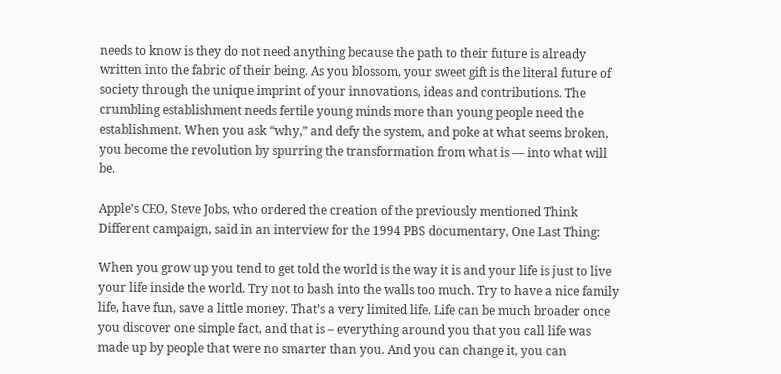needs to know is they do not need anything because the path to their future is already written into the fabric of their being. As you blossom, your sweet gift is the literal future of society through the unique imprint of your innovations, ideas and contributions. The crumbling establishment needs fertile young minds more than young people need the establishment. When you ask “why,” and defy the system, and poke at what seems broken, you become the revolution by spurring the transformation from what is — into what will be.

Apple’s CEO, Steve Jobs, who ordered the creation of the previously mentioned Think Different campaign, said in an interview for the 1994 PBS documentary, One Last Thing:

When you grow up you tend to get told the world is the way it is and your life is just to live your life inside the world. Try not to bash into the walls too much. Try to have a nice family life, have fun, save a little money. That’s a very limited life. Life can be much broader once you discover one simple fact, and that is – everything around you that you call life was made up by people that were no smarter than you. And you can change it, you can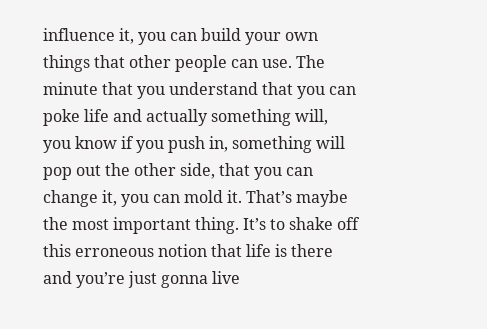influence it, you can build your own things that other people can use. The minute that you understand that you can poke life and actually something will, you know if you push in, something will pop out the other side, that you can change it, you can mold it. That’s maybe the most important thing. It’s to shake off this erroneous notion that life is there and you’re just gonna live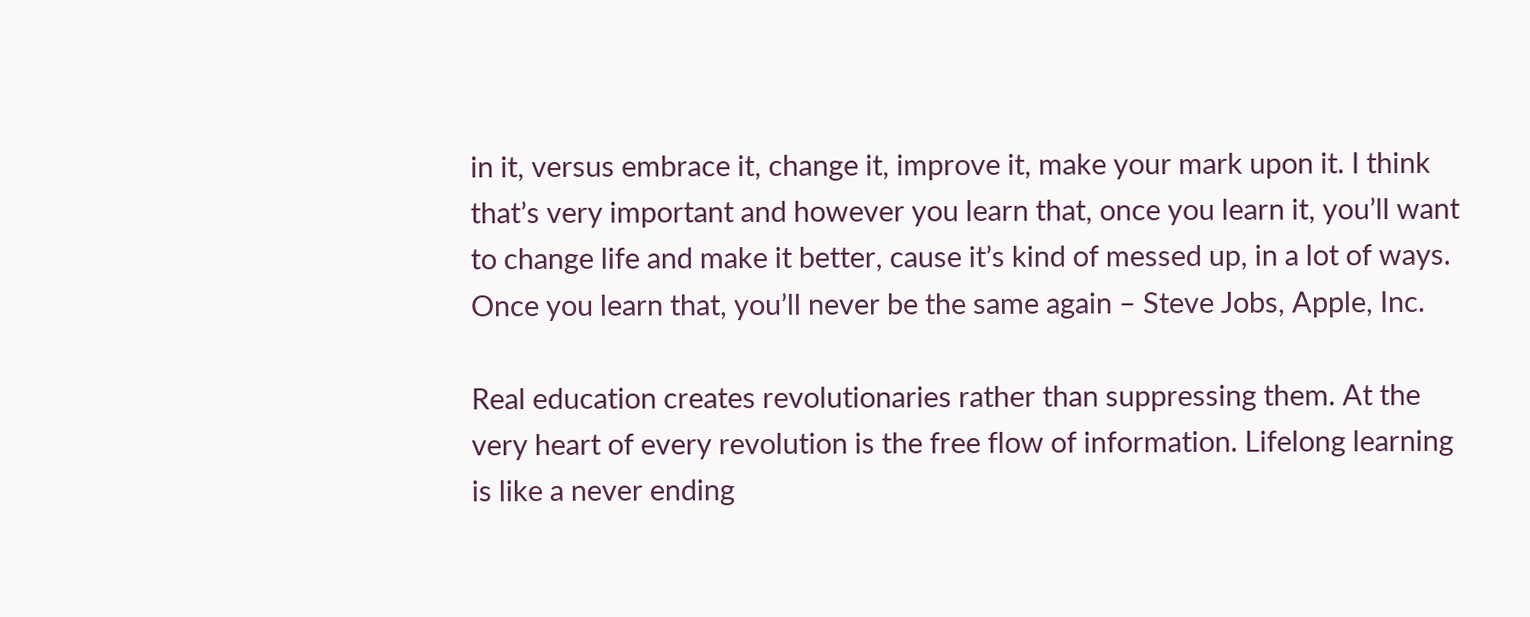in it, versus embrace it, change it, improve it, make your mark upon it. I think that’s very important and however you learn that, once you learn it, you’ll want to change life and make it better, cause it’s kind of messed up, in a lot of ways. Once you learn that, you’ll never be the same again – Steve Jobs, Apple, Inc.

Real education creates revolutionaries rather than suppressing them. At the very heart of every revolution is the free flow of information. Lifelong learning is like a never ending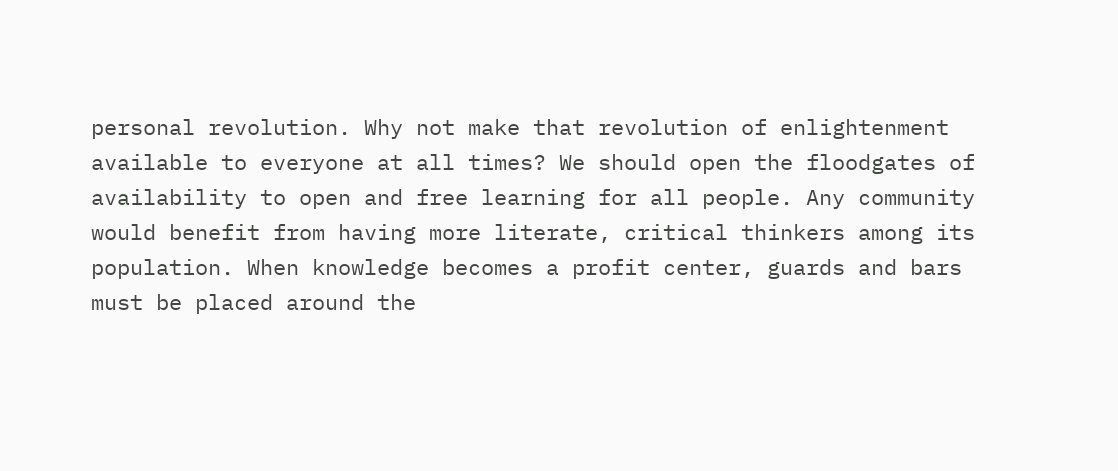personal revolution. Why not make that revolution of enlightenment available to everyone at all times? We should open the floodgates of availability to open and free learning for all people. Any community would benefit from having more literate, critical thinkers among its population. When knowledge becomes a profit center, guards and bars must be placed around the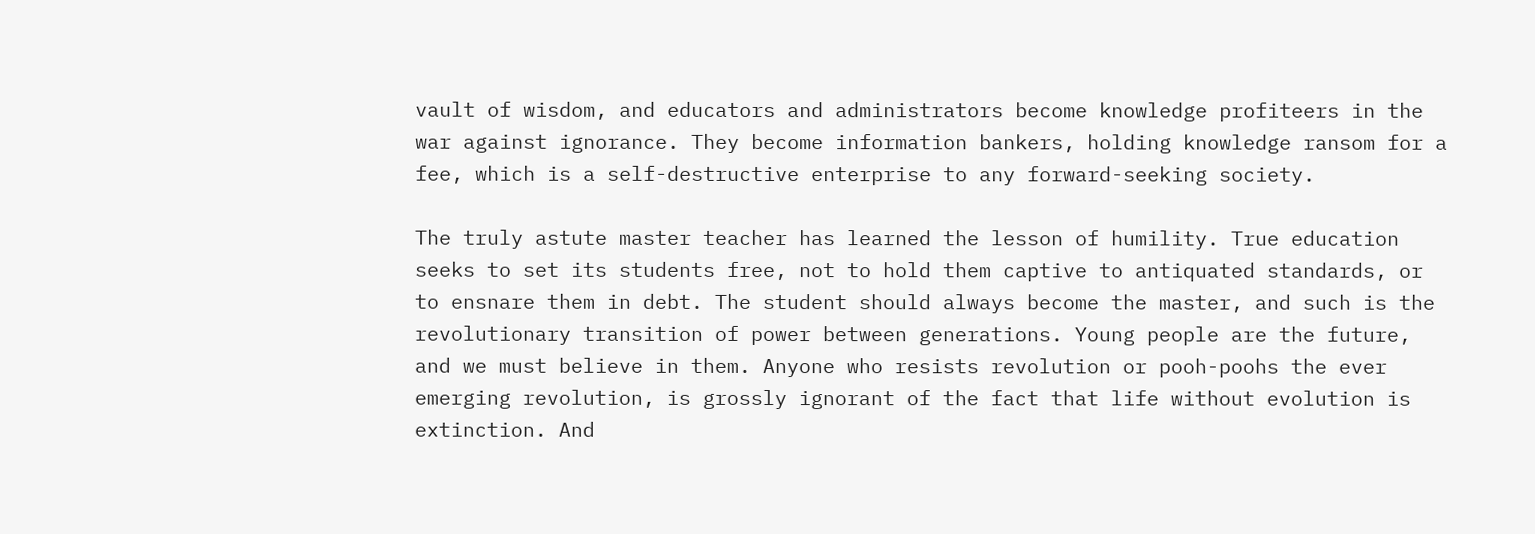vault of wisdom, and educators and administrators become knowledge profiteers in the war against ignorance. They become information bankers, holding knowledge ransom for a fee, which is a self-destructive enterprise to any forward-seeking society.

The truly astute master teacher has learned the lesson of humility. True education seeks to set its students free, not to hold them captive to antiquated standards, or to ensnare them in debt. The student should always become the master, and such is the revolutionary transition of power between generations. Young people are the future, and we must believe in them. Anyone who resists revolution or pooh-poohs the ever emerging revolution, is grossly ignorant of the fact that life without evolution is extinction. And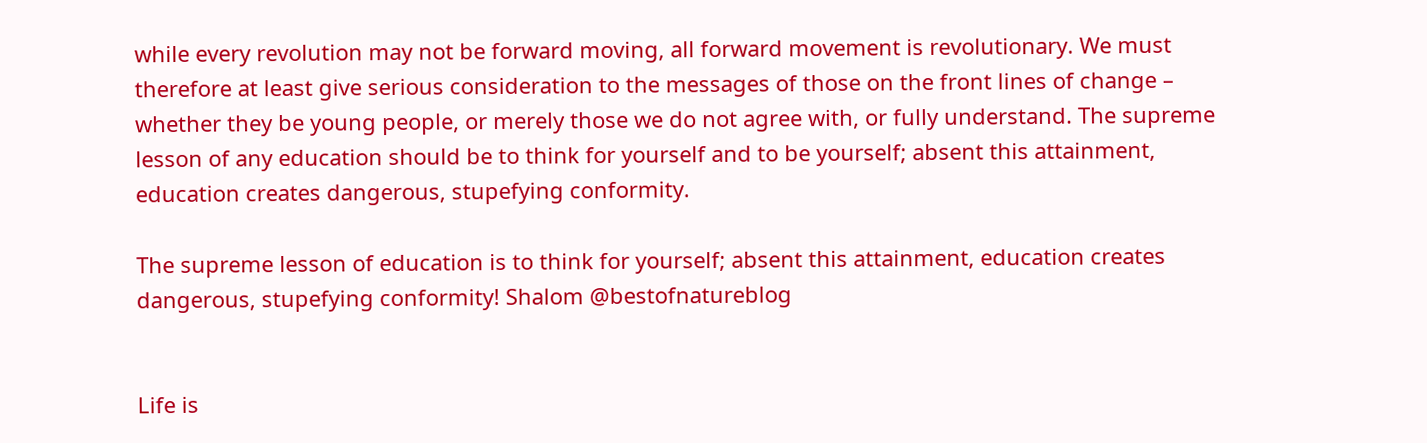while every revolution may not be forward moving, all forward movement is revolutionary. We must therefore at least give serious consideration to the messages of those on the front lines of change – whether they be young people, or merely those we do not agree with, or fully understand. The supreme lesson of any education should be to think for yourself and to be yourself; absent this attainment, education creates dangerous, stupefying conformity.

The supreme lesson of education is to think for yourself; absent this attainment, education creates dangerous, stupefying conformity! Shalom @bestofnatureblog


Life is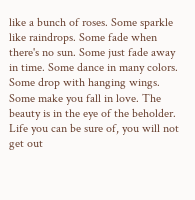like a bunch of roses. Some sparkle like raindrops. Some fade when there's no sun. Some just fade away in time. Some dance in many colors. Some drop with hanging wings. Some make you fall in love. The beauty is in the eye of the beholder. Life you can be sure of, you will not get out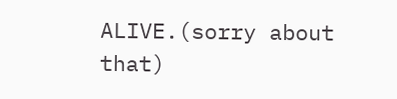ALIVE.(sorry about that)